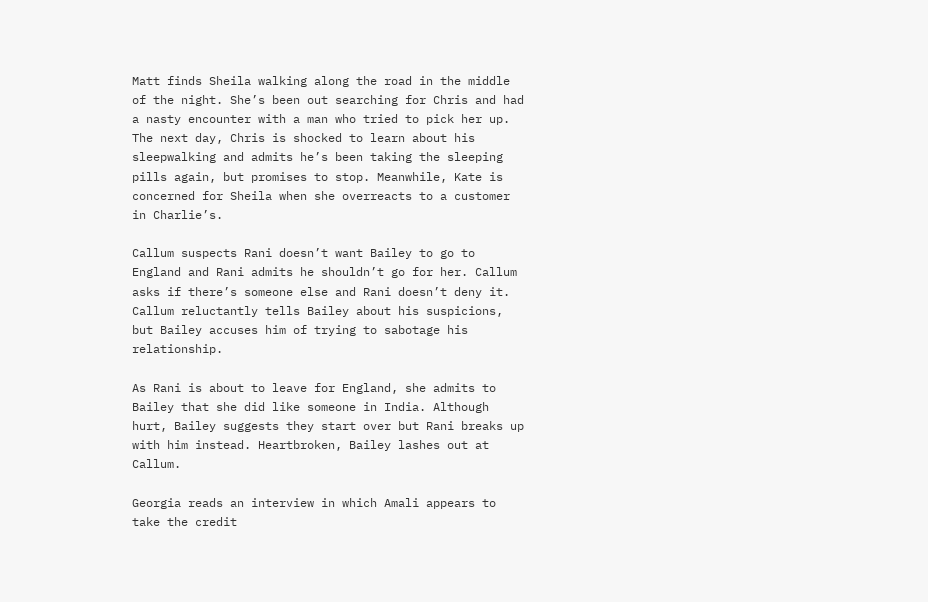Matt finds Sheila walking along the road in the middle of the night. She’s been out searching for Chris and had a nasty encounter with a man who tried to pick her up. The next day, Chris is shocked to learn about his sleepwalking and admits he’s been taking the sleeping pills again, but promises to stop. Meanwhile, Kate is concerned for Sheila when she overreacts to a customer in Charlie’s.

Callum suspects Rani doesn’t want Bailey to go to England and Rani admits he shouldn’t go for her. Callum asks if there’s someone else and Rani doesn’t deny it. Callum reluctantly tells Bailey about his suspicions, but Bailey accuses him of trying to sabotage his relationship.

As Rani is about to leave for England, she admits to Bailey that she did like someone in India. Although hurt, Bailey suggests they start over but Rani breaks up with him instead. Heartbroken, Bailey lashes out at Callum.

Georgia reads an interview in which Amali appears to take the credit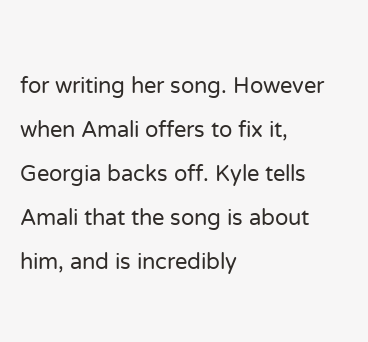for writing her song. However when Amali offers to fix it, Georgia backs off. Kyle tells Amali that the song is about him, and is incredibly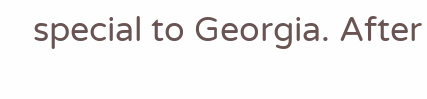special to Georgia. After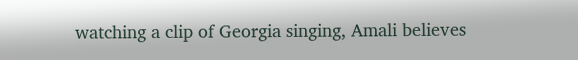watching a clip of Georgia singing, Amali believes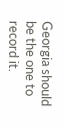Georgia should be the one to record it.